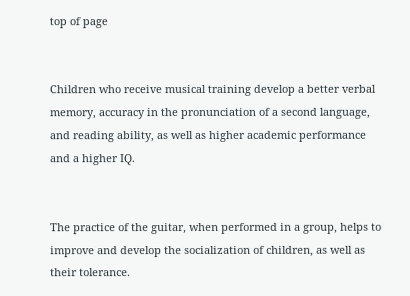top of page


Children who receive musical training develop a better verbal memory, accuracy in the pronunciation of a second language, and reading ability, as well as higher academic performance and a higher IQ.


The practice of the guitar, when performed in a group, helps to improve and develop the socialization of children, as well as their tolerance.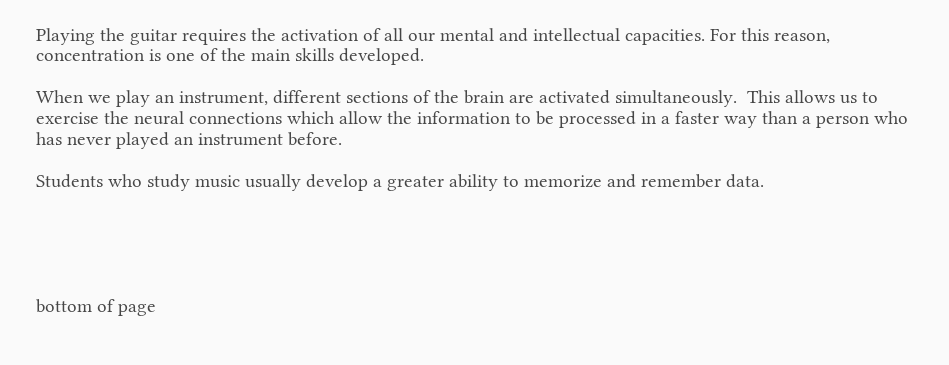Playing the guitar requires the activation of all our mental and intellectual capacities. For this reason, concentration is one of the main skills developed.

When we play an instrument, different sections of the brain are activated simultaneously.  This allows us to exercise the neural connections which allow the information to be processed in a faster way than a person who has never played an instrument before.

Students who study music usually develop a greater ability to memorize and remember data.





bottom of page